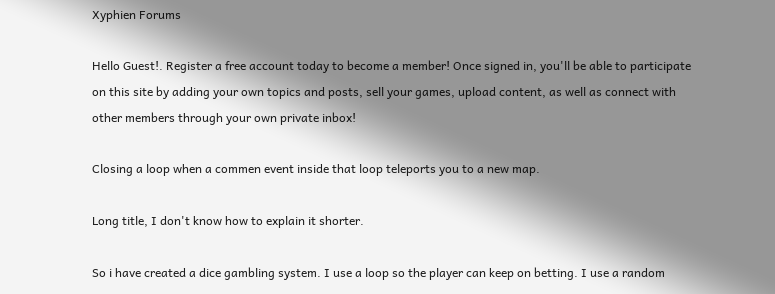Xyphien Forums

Hello Guest!. Register a free account today to become a member! Once signed in, you'll be able to participate on this site by adding your own topics and posts, sell your games, upload content, as well as connect with other members through your own private inbox!

Closing a loop when a commen event inside that loop teleports you to a new map.

Long title, I don't know how to explain it shorter.

So i have created a dice gambling system. I use a loop so the player can keep on betting. I use a random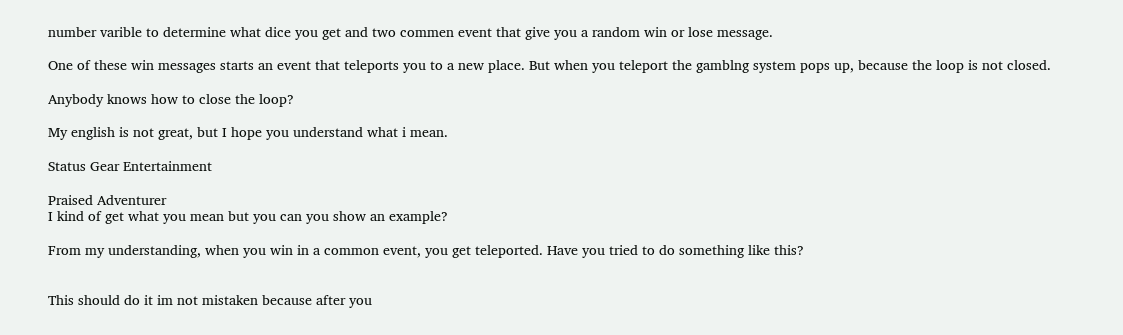number varible to determine what dice you get and two commen event that give you a random win or lose message.

One of these win messages starts an event that teleports you to a new place. But when you teleport the gamblng system pops up, because the loop is not closed.

Anybody knows how to close the loop?

My english is not great, but I hope you understand what i mean.

Status Gear Entertainment

Praised Adventurer
I kind of get what you mean but you can you show an example?

From my understanding, when you win in a common event, you get teleported. Have you tried to do something like this?


This should do it im not mistaken because after you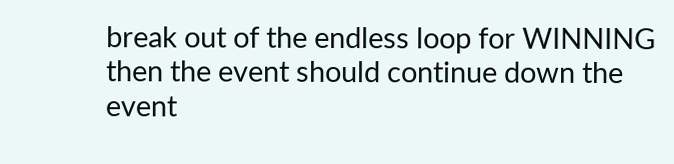break out of the endless loop for WINNING then the event should continue down the event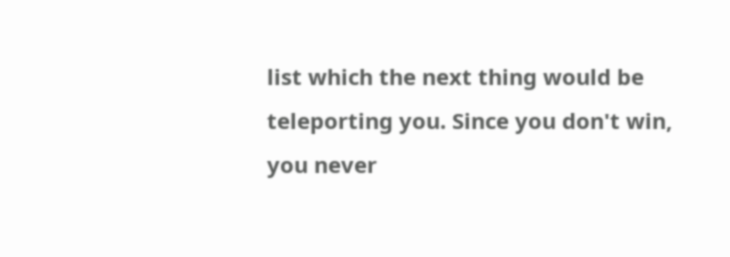list which the next thing would be teleporting you. Since you don't win, you never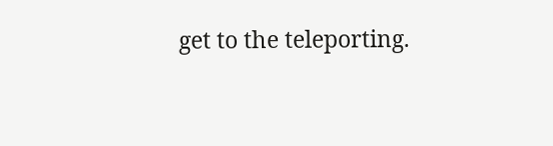get to the teleporting.